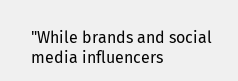"While brands and social media influencers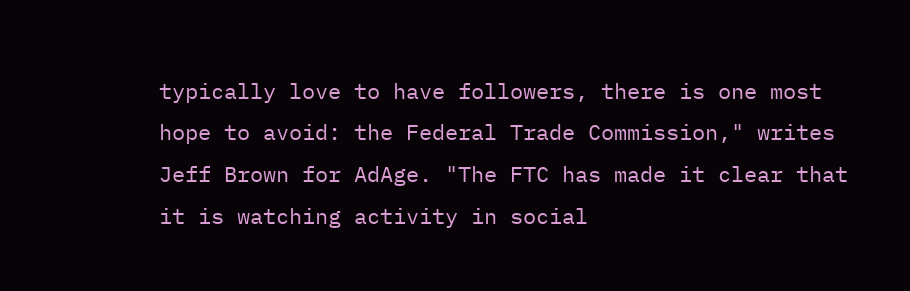typically love to have followers, there is one most hope to avoid: the Federal Trade Commission," writes Jeff Brown for AdAge. "The FTC has made it clear that it is watching activity in social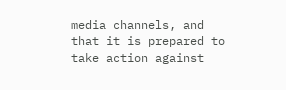media channels, and that it is prepared to take action against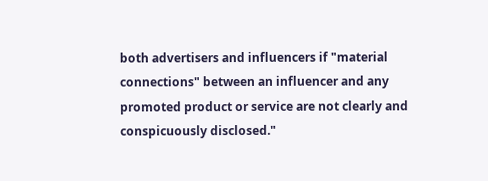both advertisers and influencers if "material connections" between an influencer and any promoted product or service are not clearly and conspicuously disclosed."